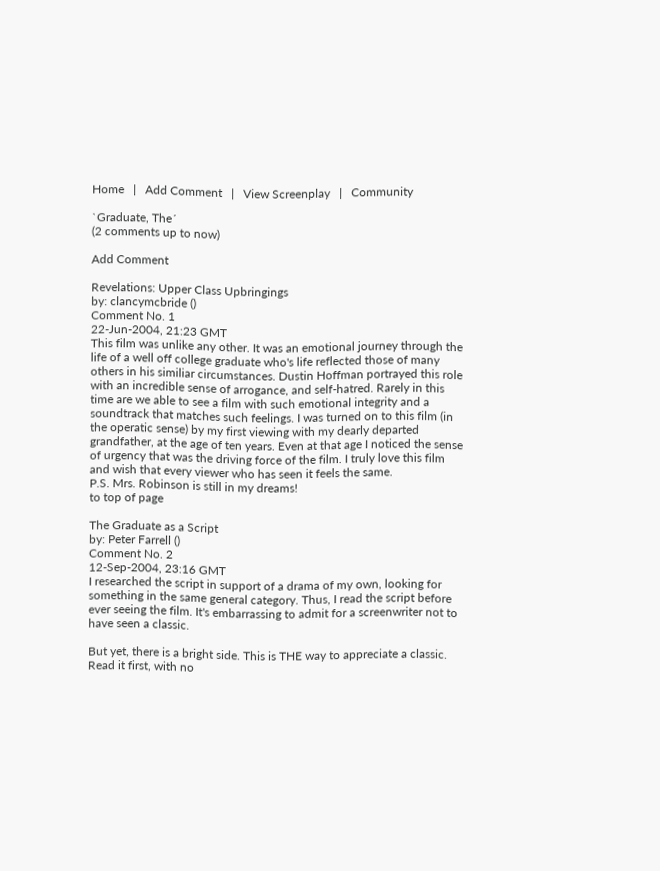Home   |   Add Comment   |   View Screenplay   |   Community

`Graduate, The´
(2 comments up to now)

Add Comment

Revelations: Upper Class Upbringings
by: clancymcbride ()
Comment No. 1
22-Jun-2004, 21:23 GMT
This film was unlike any other. It was an emotional journey through the life of a well off college graduate who's life reflected those of many others in his similiar circumstances. Dustin Hoffman portrayed this role with an incredible sense of arrogance, and self-hatred. Rarely in this time are we able to see a film with such emotional integrity and a soundtrack that matches such feelings. I was turned on to this film (in the operatic sense) by my first viewing with my dearly departed grandfather, at the age of ten years. Even at that age I noticed the sense of urgency that was the driving force of the film. I truly love this film and wish that every viewer who has seen it feels the same.
P.S. Mrs. Robinson is still in my dreams!
to top of page

The Graduate as a Script
by: Peter Farrell ()
Comment No. 2
12-Sep-2004, 23:16 GMT
I researched the script in support of a drama of my own, looking for something in the same general category. Thus, I read the script before ever seeing the film. It's embarrassing to admit for a screenwriter not to have seen a classic.

But yet, there is a bright side. This is THE way to appreciate a classic. Read it first, with no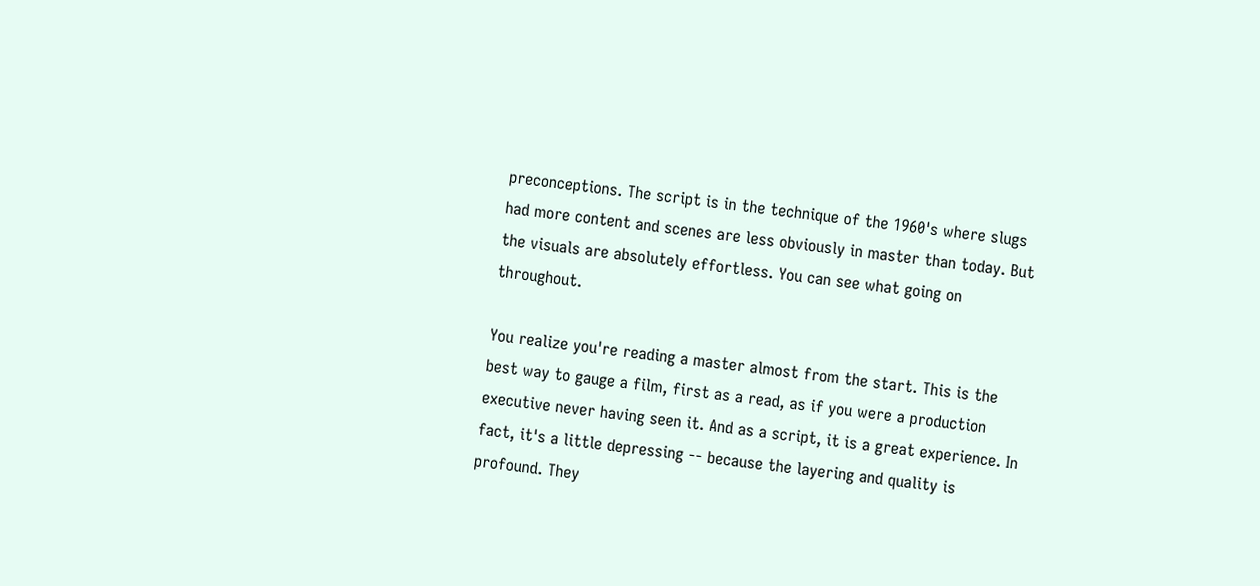preconceptions. The script is in the technique of the 1960's where slugs had more content and scenes are less obviously in master than today. But the visuals are absolutely effortless. You can see what going on throughout.

You realize you're reading a master almost from the start. This is the best way to gauge a film, first as a read, as if you were a production executive never having seen it. And as a script, it is a great experience. In fact, it's a little depressing -- because the layering and quality is profound. They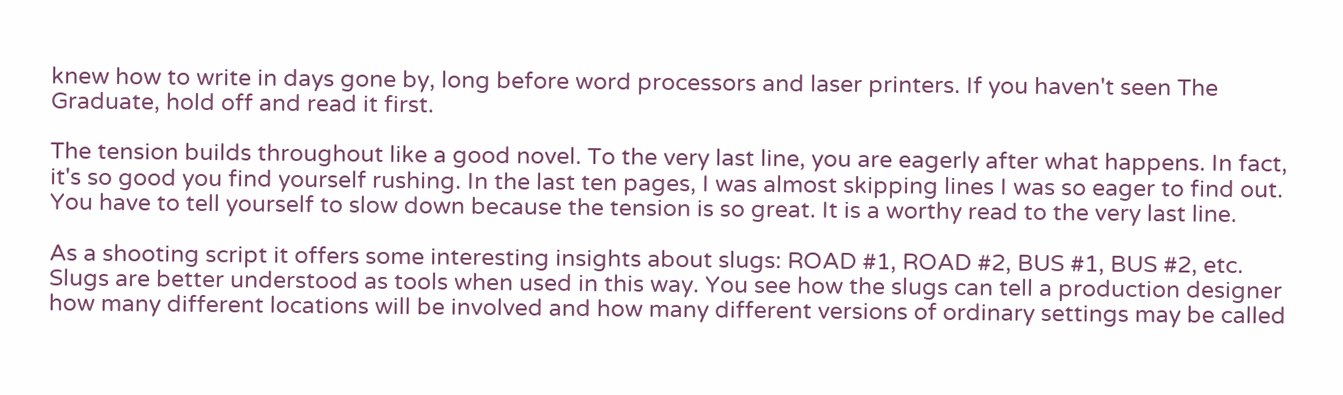knew how to write in days gone by, long before word processors and laser printers. If you haven't seen The Graduate, hold off and read it first.

The tension builds throughout like a good novel. To the very last line, you are eagerly after what happens. In fact, it's so good you find yourself rushing. In the last ten pages, I was almost skipping lines I was so eager to find out. You have to tell yourself to slow down because the tension is so great. It is a worthy read to the very last line.

As a shooting script it offers some interesting insights about slugs: ROAD #1, ROAD #2, BUS #1, BUS #2, etc. Slugs are better understood as tools when used in this way. You see how the slugs can tell a production designer how many different locations will be involved and how many different versions of ordinary settings may be called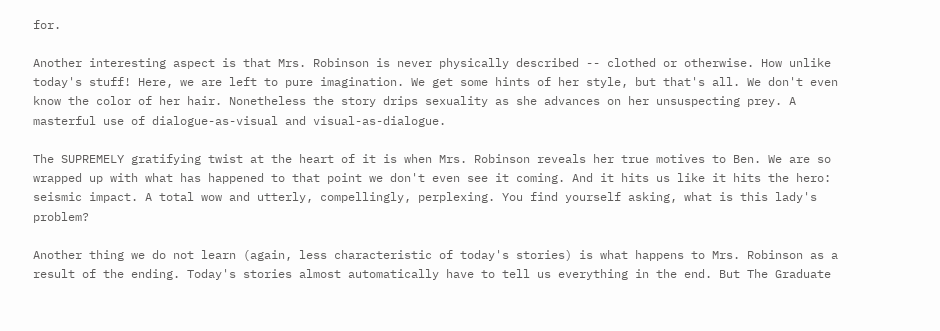for.

Another interesting aspect is that Mrs. Robinson is never physically described -- clothed or otherwise. How unlike today's stuff! Here, we are left to pure imagination. We get some hints of her style, but that's all. We don't even know the color of her hair. Nonetheless the story drips sexuality as she advances on her unsuspecting prey. A masterful use of dialogue-as-visual and visual-as-dialogue.

The SUPREMELY gratifying twist at the heart of it is when Mrs. Robinson reveals her true motives to Ben. We are so wrapped up with what has happened to that point we don't even see it coming. And it hits us like it hits the hero: seismic impact. A total wow and utterly, compellingly, perplexing. You find yourself asking, what is this lady's problem?

Another thing we do not learn (again, less characteristic of today's stories) is what happens to Mrs. Robinson as a result of the ending. Today's stories almost automatically have to tell us everything in the end. But The Graduate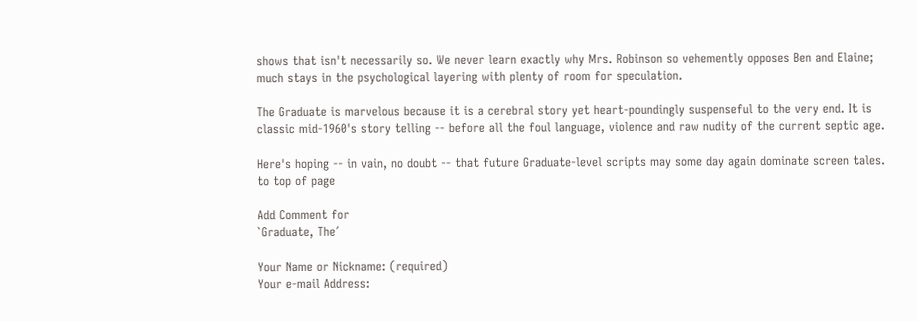shows that isn't necessarily so. We never learn exactly why Mrs. Robinson so vehemently opposes Ben and Elaine; much stays in the psychological layering with plenty of room for speculation.

The Graduate is marvelous because it is a cerebral story yet heart-poundingly suspenseful to the very end. It is classic mid-1960's story telling -- before all the foul language, violence and raw nudity of the current septic age.

Here's hoping -- in vain, no doubt -- that future Graduate-level scripts may some day again dominate screen tales.
to top of page

Add Comment for
`Graduate, The´

Your Name or Nickname: (required)
Your e-mail Address: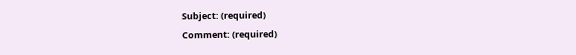Subject: (required)
Comment: (required)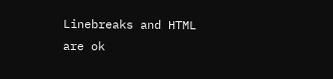Linebreaks and HTML are ok